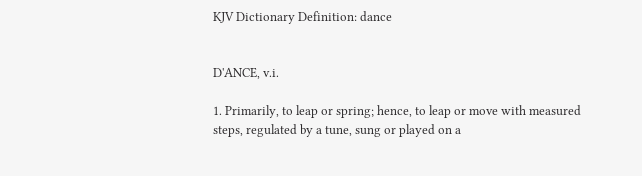KJV Dictionary Definition: dance


D'ANCE, v.i.

1. Primarily, to leap or spring; hence, to leap or move with measured steps, regulated by a tune, sung or played on a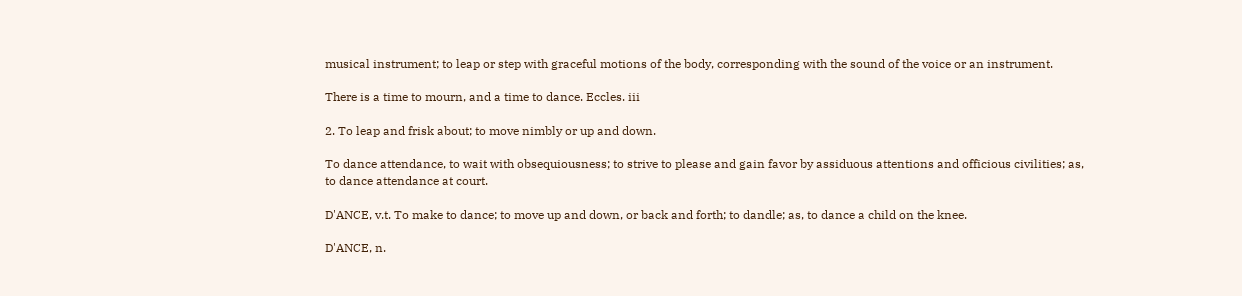musical instrument; to leap or step with graceful motions of the body, corresponding with the sound of the voice or an instrument.

There is a time to mourn, and a time to dance. Eccles. iii

2. To leap and frisk about; to move nimbly or up and down.

To dance attendance, to wait with obsequiousness; to strive to please and gain favor by assiduous attentions and officious civilities; as, to dance attendance at court.

D'ANCE, v.t. To make to dance; to move up and down, or back and forth; to dandle; as, to dance a child on the knee.

D'ANCE, n.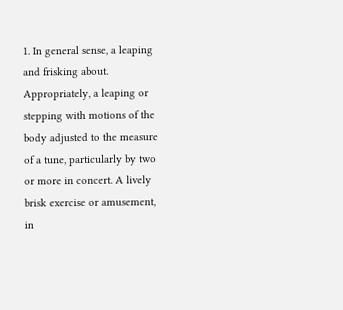1. In general sense, a leaping and frisking about. Appropriately, a leaping or stepping with motions of the body adjusted to the measure of a tune, particularly by two or more in concert. A lively brisk exercise or amusement, in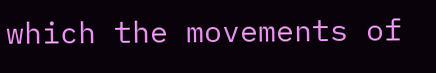which the movements of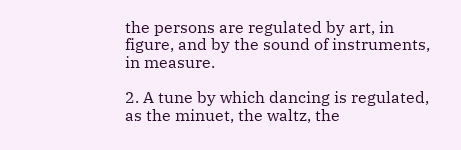the persons are regulated by art, in figure, and by the sound of instruments, in measure.

2. A tune by which dancing is regulated, as the minuet, the waltz, the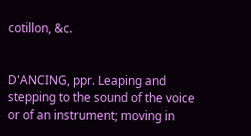cotillon, &c.


D'ANCING, ppr. Leaping and stepping to the sound of the voice or of an instrument; moving in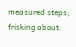measured steps; frisking about.